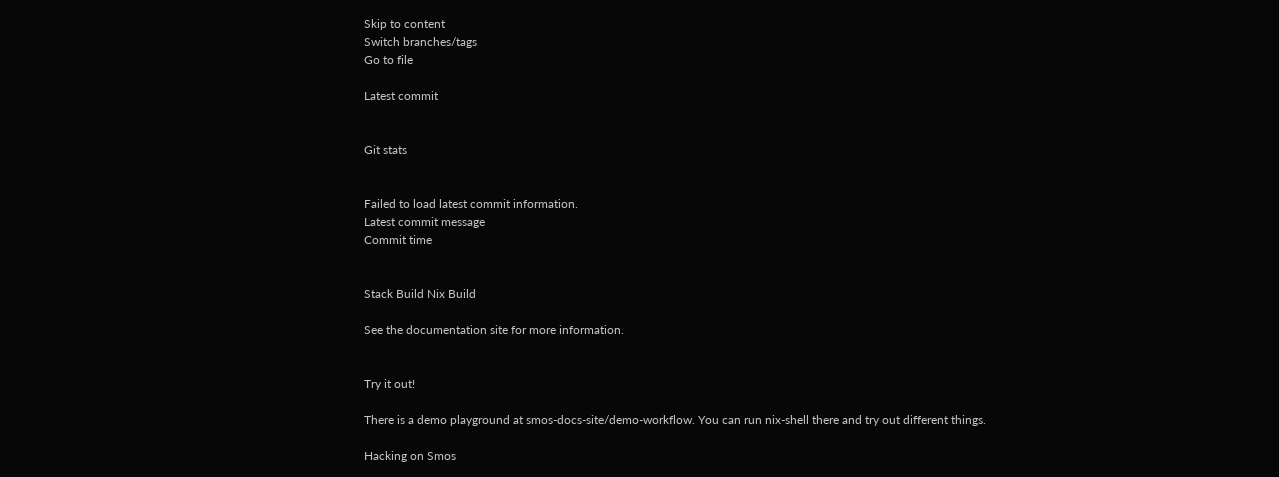Skip to content
Switch branches/tags
Go to file

Latest commit


Git stats


Failed to load latest commit information.
Latest commit message
Commit time


Stack Build Nix Build

See the documentation site for more information.


Try it out!

There is a demo playground at smos-docs-site/demo-workflow. You can run nix-shell there and try out different things.

Hacking on Smos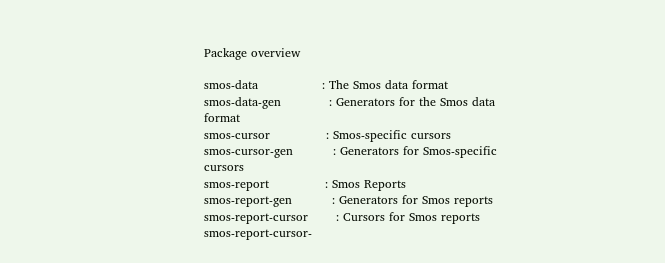Package overview

smos-data                : The Smos data format
smos-data-gen            : Generators for the Smos data format
smos-cursor              : Smos-specific cursors
smos-cursor-gen          : Generators for Smos-specific cursors
smos-report              : Smos Reports
smos-report-gen          : Generators for Smos reports
smos-report-cursor       : Cursors for Smos reports
smos-report-cursor-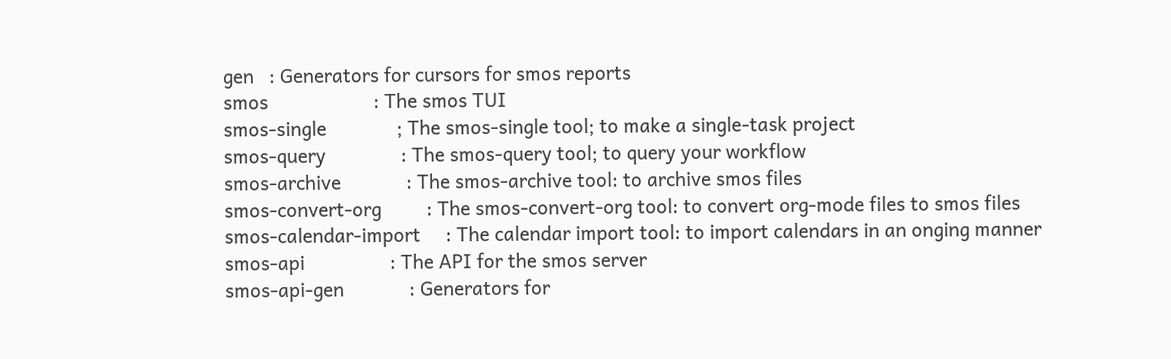gen   : Generators for cursors for smos reports
smos                     : The smos TUI
smos-single              ; The smos-single tool; to make a single-task project
smos-query               : The smos-query tool; to query your workflow
smos-archive             : The smos-archive tool: to archive smos files
smos-convert-org         : The smos-convert-org tool: to convert org-mode files to smos files
smos-calendar-import     : The calendar import tool: to import calendars in an onging manner
smos-api                 : The API for the smos server
smos-api-gen             : Generators for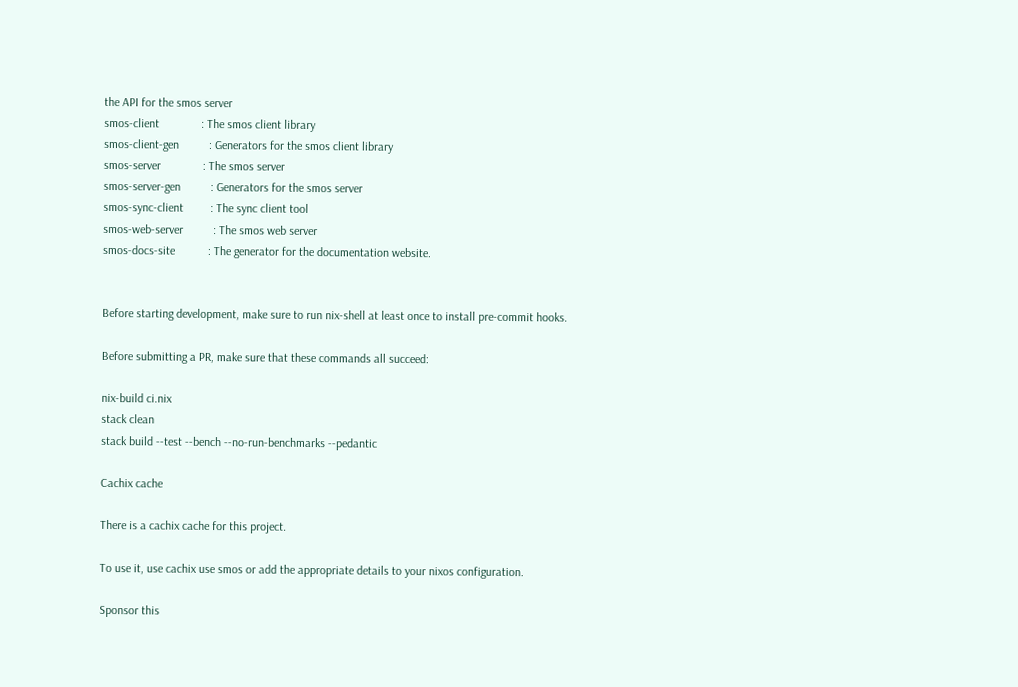the API for the smos server
smos-client              : The smos client library
smos-client-gen          : Generators for the smos client library
smos-server              : The smos server
smos-server-gen          : Generators for the smos server
smos-sync-client         : The sync client tool
smos-web-server          : The smos web server
smos-docs-site           : The generator for the documentation website.


Before starting development, make sure to run nix-shell at least once to install pre-commit hooks.

Before submitting a PR, make sure that these commands all succeed:

nix-build ci.nix
stack clean
stack build --test --bench --no-run-benchmarks --pedantic

Cachix cache

There is a cachix cache for this project.

To use it, use cachix use smos or add the appropriate details to your nixos configuration.

Sponsor this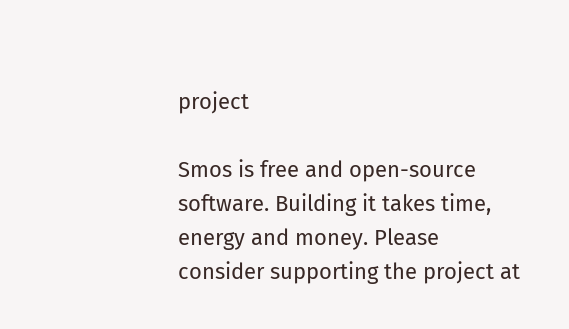project

Smos is free and open-source software. Building it takes time, energy and money. Please consider supporting the project at